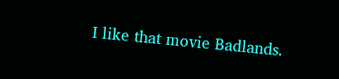I like that movie Badlands.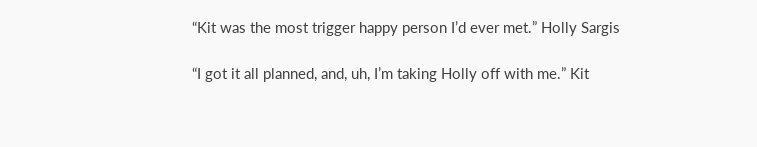“Kit was the most trigger happy person I’d ever met.” Holly Sargis

“I got it all planned, and, uh, I’m taking Holly off with me.” Kit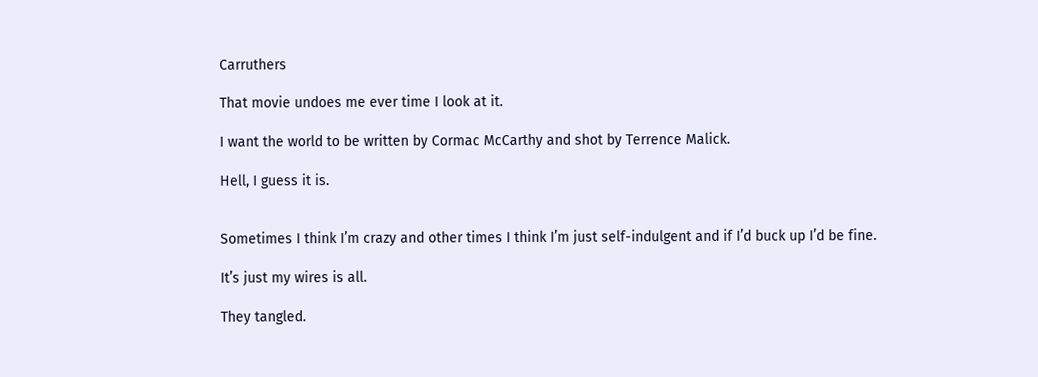Carruthers

That movie undoes me ever time I look at it.

I want the world to be written by Cormac McCarthy and shot by Terrence Malick.

Hell, I guess it is.


Sometimes I think I’m crazy and other times I think I’m just self-indulgent and if I’d buck up I’d be fine.

It’s just my wires is all.

They tangled.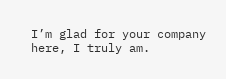I’m glad for your company here, I truly am.